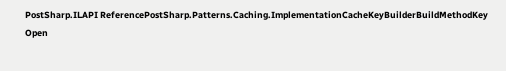PostSharp.ILAPI ReferencePostSharp.Patterns.Caching.ImplementationCacheKeyBuilderBuildMethodKey
Open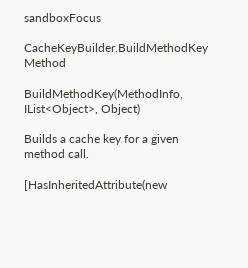sandboxFocus

CacheKeyBuilder.BuildMethodKey Method

BuildMethodKey(MethodInfo, IList<Object>, Object)

Builds a cache key for a given method call.

[HasInheritedAttribute(new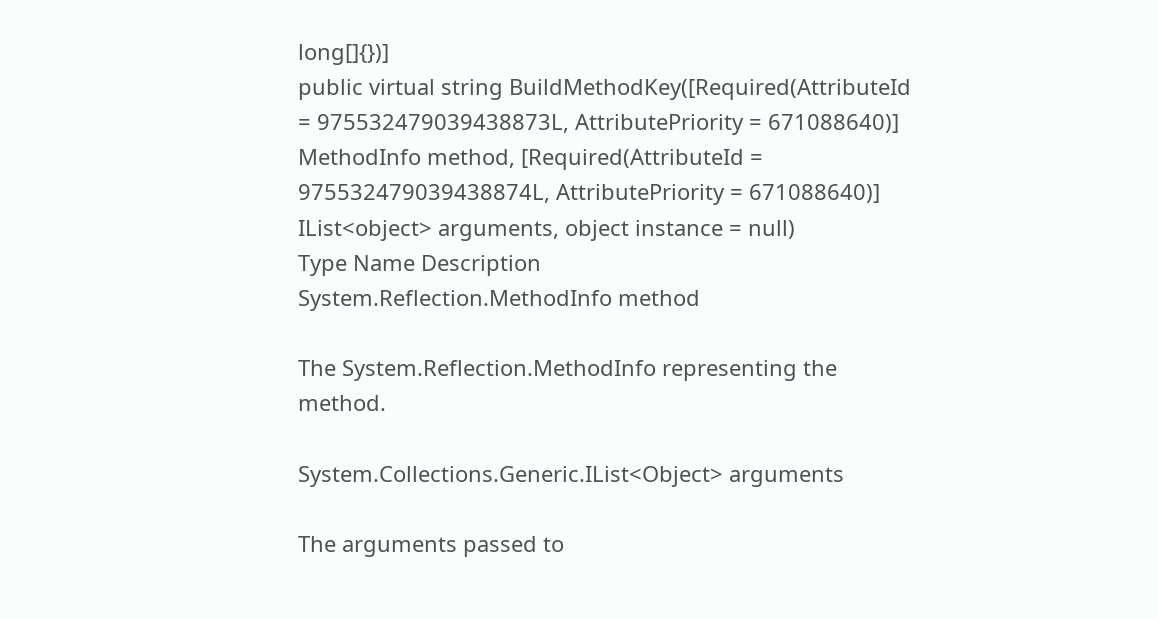long[]{})]
public virtual string BuildMethodKey([Required(AttributeId = 975532479039438873L, AttributePriority = 671088640)] MethodInfo method, [Required(AttributeId = 975532479039438874L, AttributePriority = 671088640)] IList<object> arguments, object instance = null)
Type Name Description
System.Reflection.MethodInfo method

The System.Reflection.MethodInfo representing the method.

System.Collections.Generic.IList<Object> arguments

The arguments passed to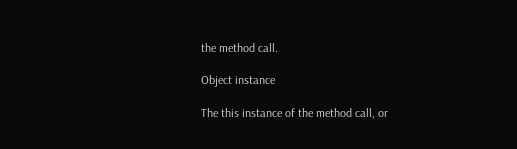the method call.

Object instance

The this instance of the method call, or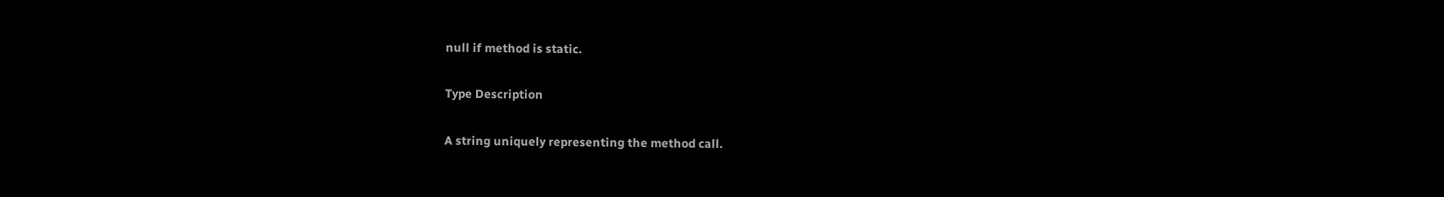null if method is static.

Type Description

A string uniquely representing the method call.